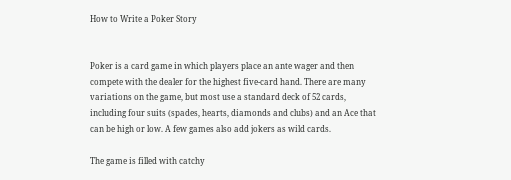How to Write a Poker Story


Poker is a card game in which players place an ante wager and then compete with the dealer for the highest five-card hand. There are many variations on the game, but most use a standard deck of 52 cards, including four suits (spades, hearts, diamonds and clubs) and an Ace that can be high or low. A few games also add jokers as wild cards.

The game is filled with catchy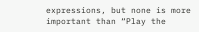expressions, but none is more important than “Play the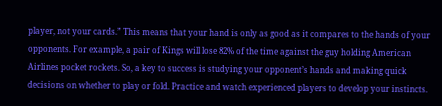player, not your cards.” This means that your hand is only as good as it compares to the hands of your opponents. For example, a pair of Kings will lose 82% of the time against the guy holding American Airlines pocket rockets. So, a key to success is studying your opponent’s hands and making quick decisions on whether to play or fold. Practice and watch experienced players to develop your instincts.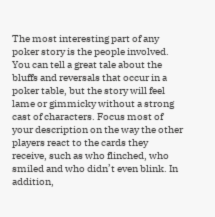The most interesting part of any poker story is the people involved. You can tell a great tale about the bluffs and reversals that occur in a poker table, but the story will feel lame or gimmicky without a strong cast of characters. Focus most of your description on the way the other players react to the cards they receive, such as who flinched, who smiled and who didn’t even blink. In addition,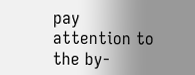pay attention to the by-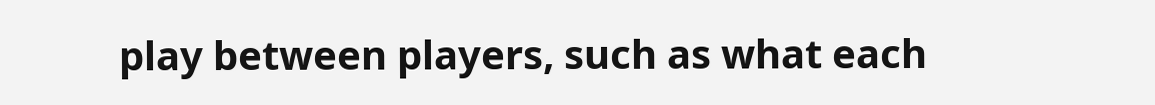play between players, such as what each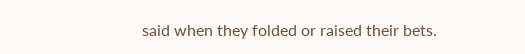said when they folded or raised their bets.